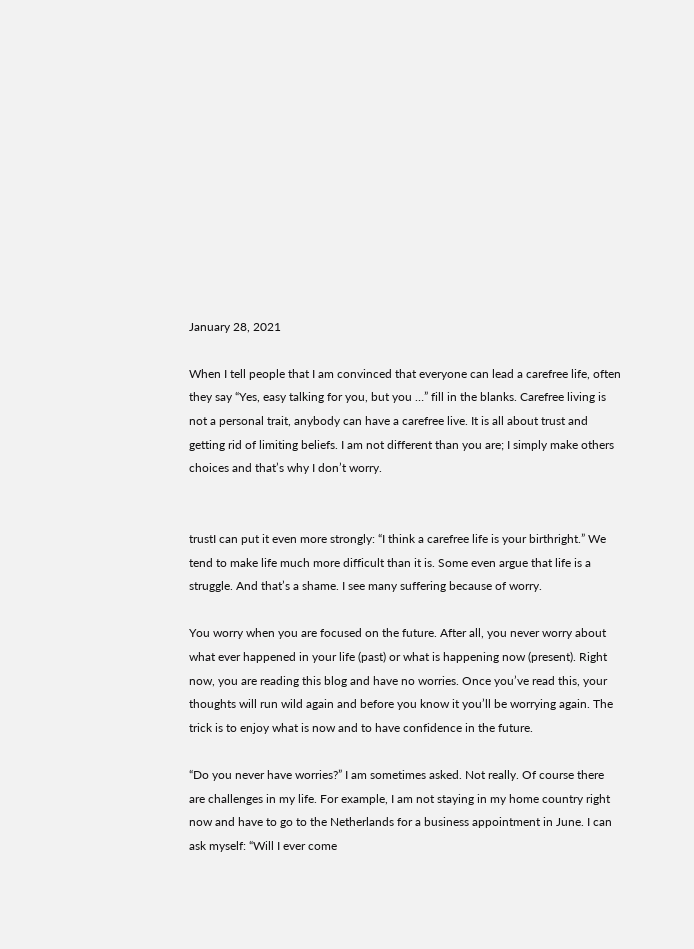January 28, 2021

When I tell people that I am convinced that everyone can lead a carefree life, often they say “Yes, easy talking for you, but you …” fill in the blanks. Carefree living is not a personal trait, anybody can have a carefree live. It is all about trust and getting rid of limiting beliefs. I am not different than you are; I simply make others choices and that’s why I don’t worry.


trustI can put it even more strongly: “I think a carefree life is your birthright.” We tend to make life much more difficult than it is. Some even argue that life is a struggle. And that’s a shame. I see many suffering because of worry.

You worry when you are focused on the future. After all, you never worry about what ever happened in your life (past) or what is happening now (present). Right now, you are reading this blog and have no worries. Once you’ve read this, your thoughts will run wild again and before you know it you’ll be worrying again. The trick is to enjoy what is now and to have confidence in the future.

“Do you never have worries?” I am sometimes asked. Not really. Of course there are challenges in my life. For example, I am not staying in my home country right now and have to go to the Netherlands for a business appointment in June. I can ask myself: “Will I ever come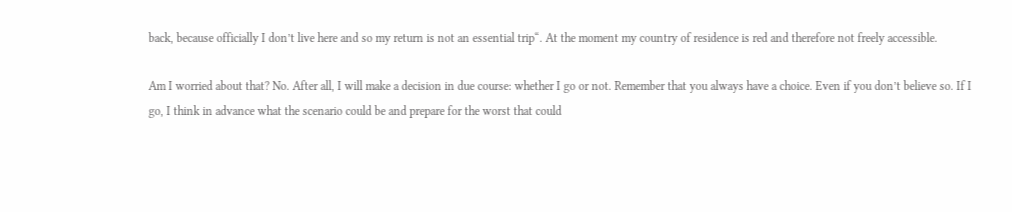back, because officially I don’t live here and so my return is not an essential trip“. At the moment my country of residence is red and therefore not freely accessible.

Am I worried about that? No. After all, I will make a decision in due course: whether I go or not. Remember that you always have a choice. Even if you don’t believe so. If I go, I think in advance what the scenario could be and prepare for the worst that could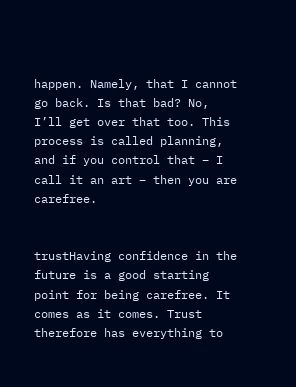happen. Namely, that I cannot go back. Is that bad? No, I’ll get over that too. This process is called planning, and if you control that – I call it an art – then you are carefree.


trustHaving confidence in the future is a good starting point for being carefree. It comes as it comes. Trust therefore has everything to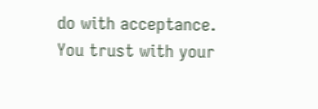do with acceptance. You trust with your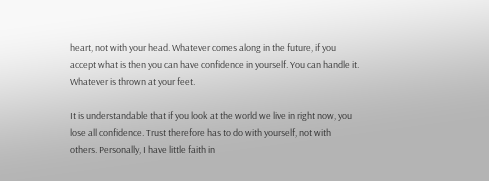heart, not with your head. Whatever comes along in the future, if you accept what is then you can have confidence in yourself. You can handle it. Whatever is thrown at your feet.

It is understandable that if you look at the world we live in right now, you lose all confidence. Trust therefore has to do with yourself, not with others. Personally, I have little faith in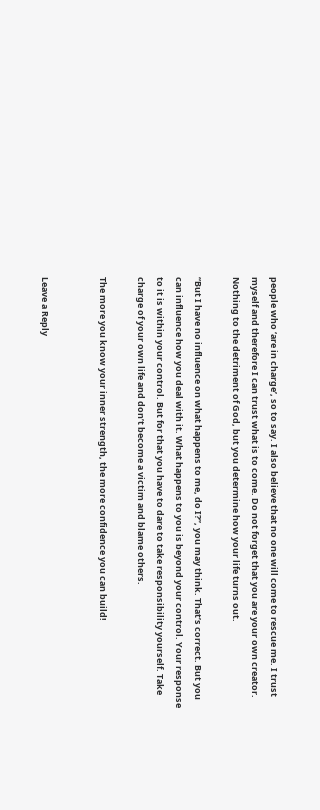people who ‘are in charge’, so to say. I also believe that no one will come to rescue me. I trust myself and therefore I can trust what is to come. Do not forget that you are your own creator. Nothing to the detriment of God, but you determine how your life turns out.

“But I have no influence on what happens to me, do I?”, you may think. That’s correct. But you can influence how you deal with it. What happens to you is beyond your control. Your response to it is within your control. But for that you have to dare to take responsibility yourself. Take charge of your own life and don’t become a victim and blame others.

The more you know your inner strength, the more confidence you can build!


Leave a Reply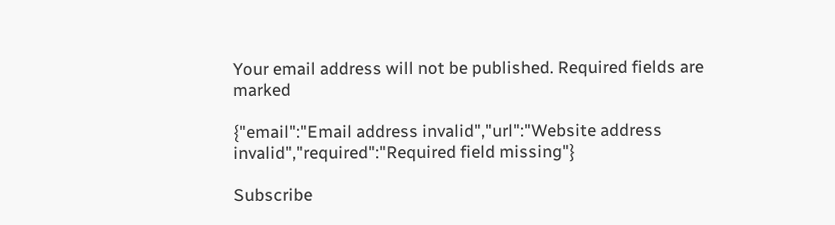Your email address will not be published. Required fields are marked

{"email":"Email address invalid","url":"Website address invalid","required":"Required field missing"}

Subscribe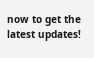now to get the latest updates!